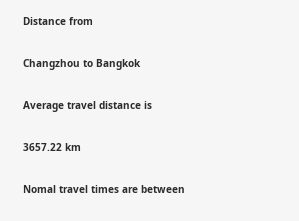Distance from

Changzhou to Bangkok

Average travel distance is

3657.22 km

Nomal travel times are between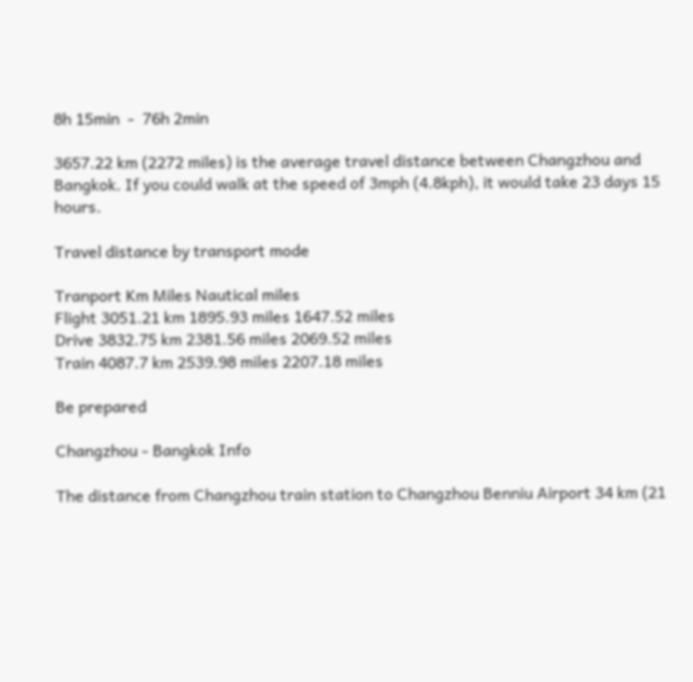8h 15min  -  76h 2min

3657.22 km (2272 miles) is the average travel distance between Changzhou and Bangkok. If you could walk at the speed of 3mph (4.8kph), it would take 23 days 15 hours.

Travel distance by transport mode

Tranport Km Miles Nautical miles
Flight 3051.21 km 1895.93 miles 1647.52 miles
Drive 3832.75 km 2381.56 miles 2069.52 miles
Train 4087.7 km 2539.98 miles 2207.18 miles

Be prepared

Changzhou - Bangkok Info

The distance from Changzhou train station to Changzhou Benniu Airport 34 km (21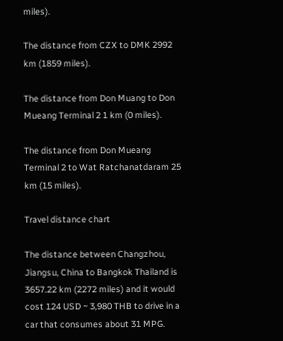miles).

The distance from CZX to DMK 2992 km (1859 miles).

The distance from Don Muang to Don Mueang Terminal 2 1 km (0 miles).

The distance from Don Mueang Terminal 2 to Wat Ratchanatdaram 25 km (15 miles).

Travel distance chart

The distance between Changzhou, Jiangsu, China to Bangkok Thailand is 3657.22 km (2272 miles) and it would cost 124 USD ~ 3,980 THB to drive in a car that consumes about 31 MPG.